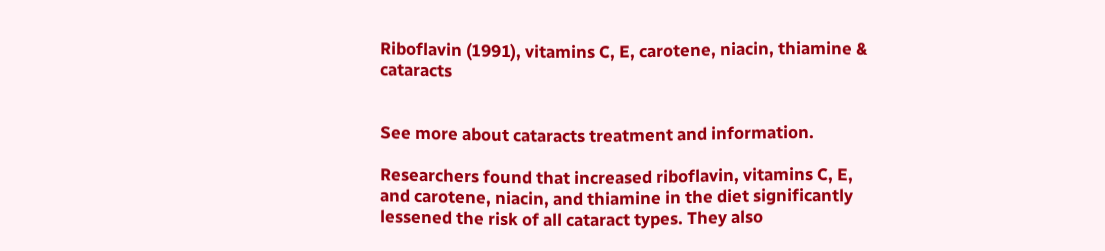Riboflavin (1991), vitamins C, E, carotene, niacin, thiamine & cataracts


See more about cataracts treatment and information.

Researchers found that increased riboflavin, vitamins C, E, and carotene, niacin, and thiamine in the diet significantly lessened the risk of all cataract types. They also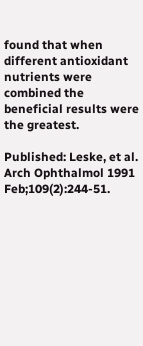found that when different antioxidant nutrients were combined the beneficial results were the greatest.

Published: Leske, et al. Arch Ophthalmol 1991 Feb;109(2):244-51.